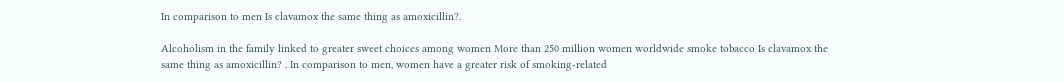In comparison to men Is clavamox the same thing as amoxicillin?.

Alcoholism in the family linked to greater sweet choices among women More than 250 million women worldwide smoke tobacco Is clavamox the same thing as amoxicillin? . In comparison to men, women have a greater risk of smoking-related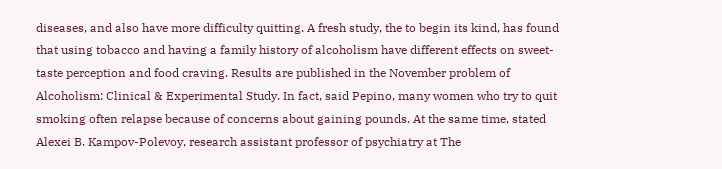diseases, and also have more difficulty quitting. A fresh study, the to begin its kind, has found that using tobacco and having a family history of alcoholism have different effects on sweet-taste perception and food craving. Results are published in the November problem of Alcoholism: Clinical & Experimental Study. In fact, said Pepino, many women who try to quit smoking often relapse because of concerns about gaining pounds. At the same time, stated Alexei B. Kampov-Polevoy, research assistant professor of psychiatry at The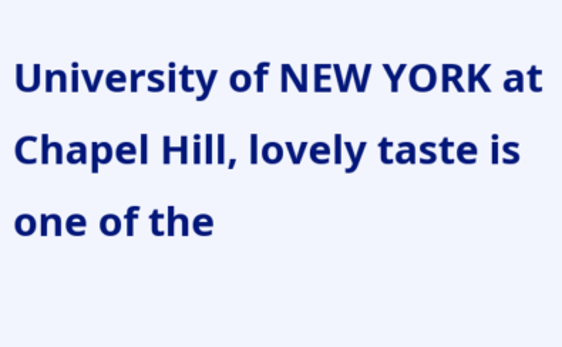University of NEW YORK at Chapel Hill, lovely taste is one of the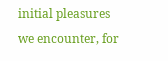initial pleasures we encounter, for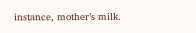instance, mother’s milk.